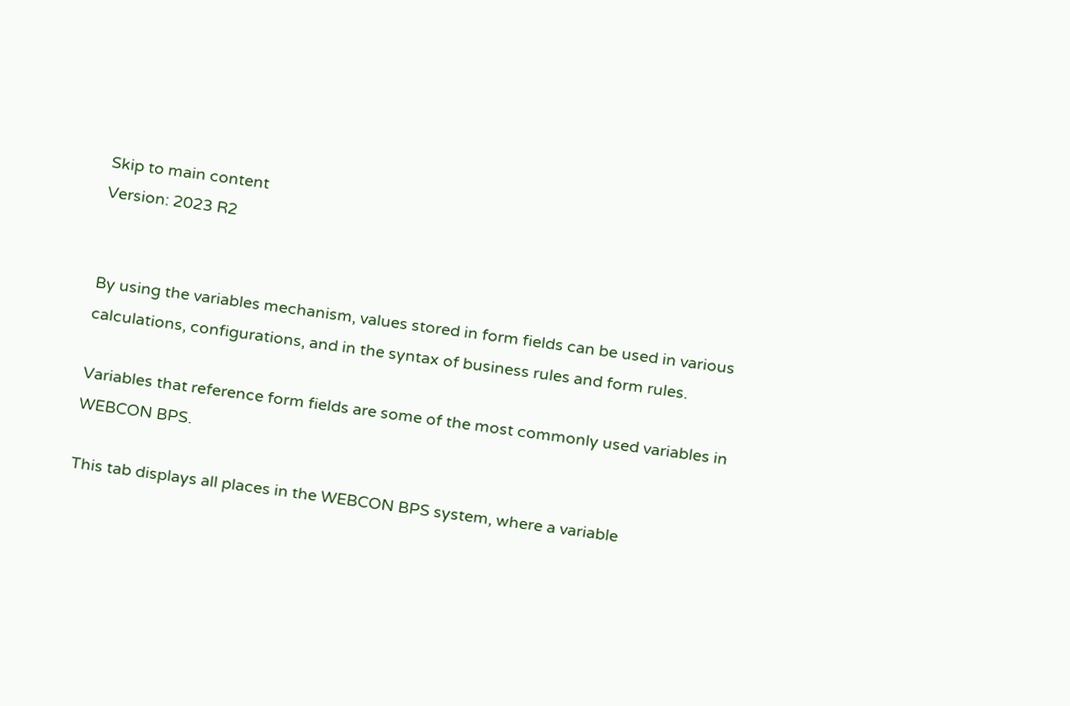Skip to main content
Version: 2023 R2


By using the variables mechanism, values stored in form fields can be used in various calculations, configurations, and in the syntax of business rules and form rules.

Variables that reference form fields are some of the most commonly used variables in WEBCON BPS.

This tab displays all places in the WEBCON BPS system, where a variable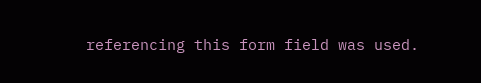referencing this form field was used.